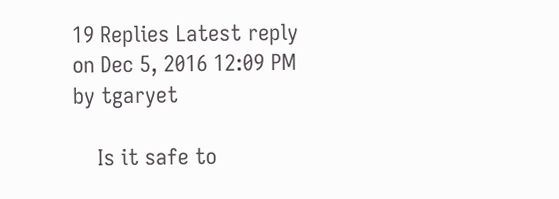19 Replies Latest reply on Dec 5, 2016 12:09 PM by tgaryet

    Is it safe to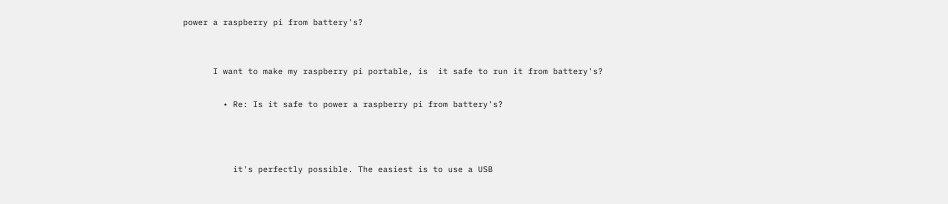power a raspberry pi from battery's?


      I want to make my raspberry pi portable, is  it safe to run it from battery's?

        • Re: Is it safe to power a raspberry pi from battery's?



          it's perfectly possible. The easiest is to use a USB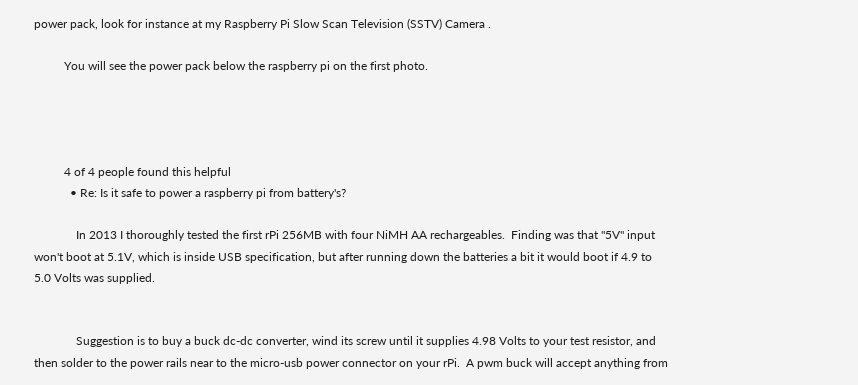power pack, look for instance at my Raspberry Pi Slow Scan Television (SSTV) Camera .

          You will see the power pack below the raspberry pi on the first photo.




          4 of 4 people found this helpful
            • Re: Is it safe to power a raspberry pi from battery's?

              In 2013 I thoroughly tested the first rPi 256MB with four NiMH AA rechargeables.  Finding was that "5V" input won't boot at 5.1V, which is inside USB specification, but after running down the batteries a bit it would boot if 4.9 to 5.0 Volts was supplied.


              Suggestion is to buy a buck dc-dc converter, wind its screw until it supplies 4.98 Volts to your test resistor, and then solder to the power rails near to the micro-usb power connector on your rPi.  A pwm buck will accept anything from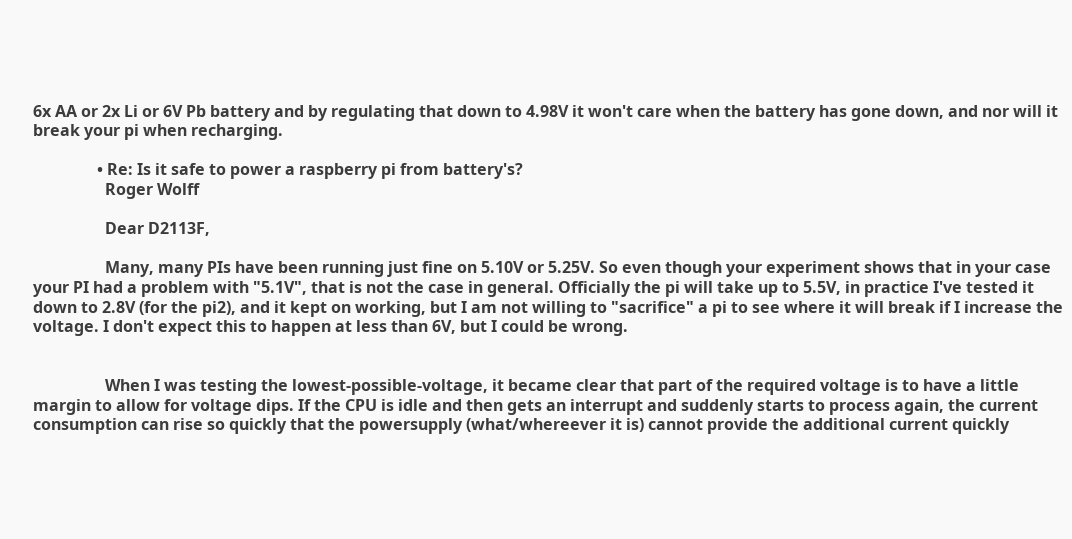6x AA or 2x Li or 6V Pb battery and by regulating that down to 4.98V it won't care when the battery has gone down, and nor will it break your pi when recharging.

                • Re: Is it safe to power a raspberry pi from battery's?
                  Roger Wolff

                  Dear D2113F,

                  Many, many PIs have been running just fine on 5.10V or 5.25V. So even though your experiment shows that in your case your PI had a problem with "5.1V", that is not the case in general. Officially the pi will take up to 5.5V, in practice I've tested it down to 2.8V (for the pi2), and it kept on working, but I am not willing to "sacrifice" a pi to see where it will break if I increase the voltage. I don't expect this to happen at less than 6V, but I could be wrong.


                  When I was testing the lowest-possible-voltage, it became clear that part of the required voltage is to have a little margin to allow for voltage dips. If the CPU is idle and then gets an interrupt and suddenly starts to process again, the current consumption can rise so quickly that the powersupply (what/whereever it is) cannot provide the additional current quickly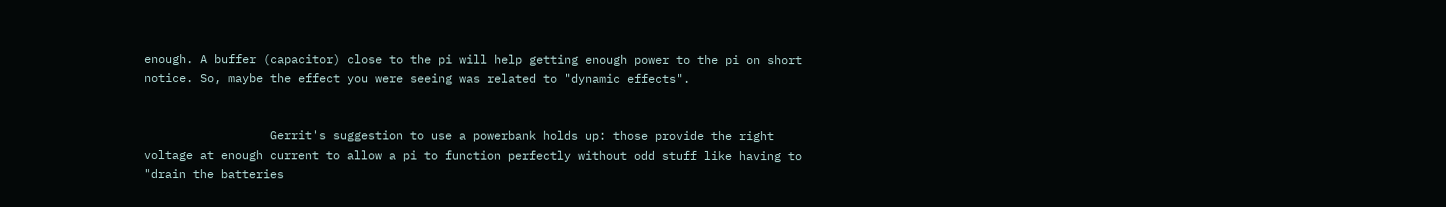enough. A buffer (capacitor) close to the pi will help getting enough power to the pi on short notice. So, maybe the effect you were seeing was related to "dynamic effects".


                  Gerrit's suggestion to use a powerbank holds up: those provide the right voltage at enough current to allow a pi to function perfectly without odd stuff like having to "drain the batteries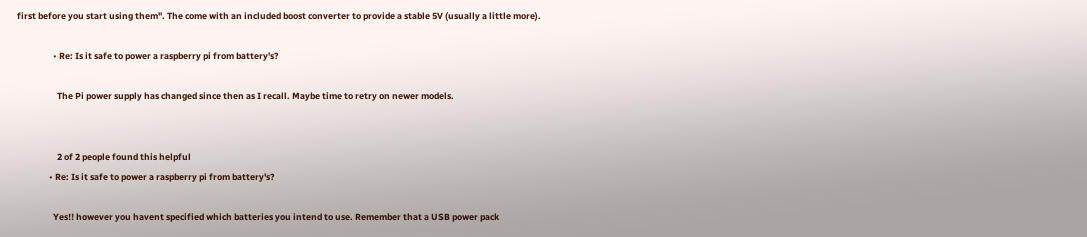first before you start using them". The come with an included boost converter to provide a stable 5V (usually a little more).

                  • Re: Is it safe to power a raspberry pi from battery's?

                    The Pi power supply has changed since then as I recall. Maybe time to retry on newer models.


                    2 of 2 people found this helpful
                • Re: Is it safe to power a raspberry pi from battery's?

                  Yes!! however you havent specified which batteries you intend to use. Remember that a USB power pack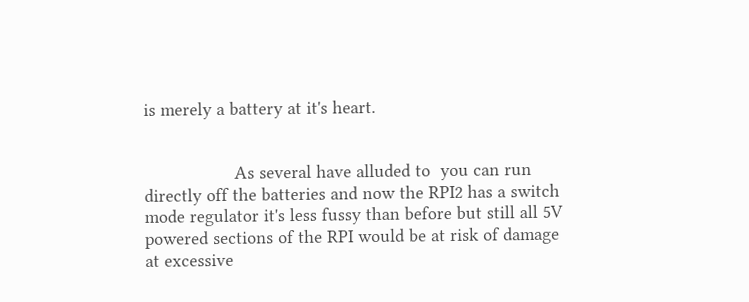is merely a battery at it's heart.


                  As several have alluded to  you can run directly off the batteries and now the RPI2 has a switch mode regulator it's less fussy than before but still all 5V powered sections of the RPI would be at risk of damage at excessive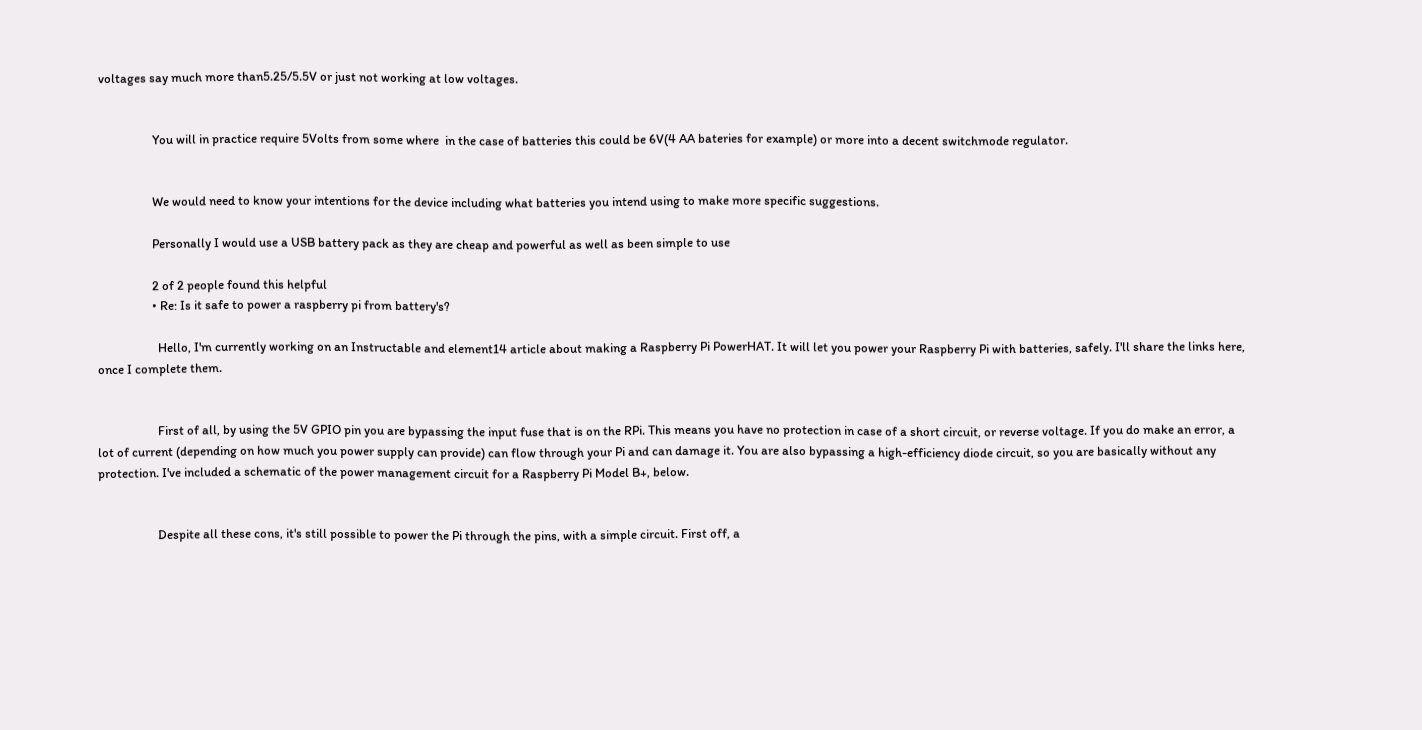voltages say much more than5.25/5.5V or just not working at low voltages.


                  You will in practice require 5Volts from some where  in the case of batteries this could be 6V(4 AA bateries for example) or more into a decent switchmode regulator.


                  We would need to know your intentions for the device including what batteries you intend using to make more specific suggestions.

                  Personally I would use a USB battery pack as they are cheap and powerful as well as been simple to use

                  2 of 2 people found this helpful
                  • Re: Is it safe to power a raspberry pi from battery's?

                    Hello, I'm currently working on an Instructable and element14 article about making a Raspberry Pi PowerHAT. It will let you power your Raspberry Pi with batteries, safely. I'll share the links here, once I complete them.


                    First of all, by using the 5V GPIO pin you are bypassing the input fuse that is on the RPi. This means you have no protection in case of a short circuit, or reverse voltage. If you do make an error, a lot of current (depending on how much you power supply can provide) can flow through your Pi and can damage it. You are also bypassing a high-efficiency diode circuit, so you are basically without any protection. I've included a schematic of the power management circuit for a Raspberry Pi Model B+, below.


                    Despite all these cons, it's still possible to power the Pi through the pins, with a simple circuit. First off, a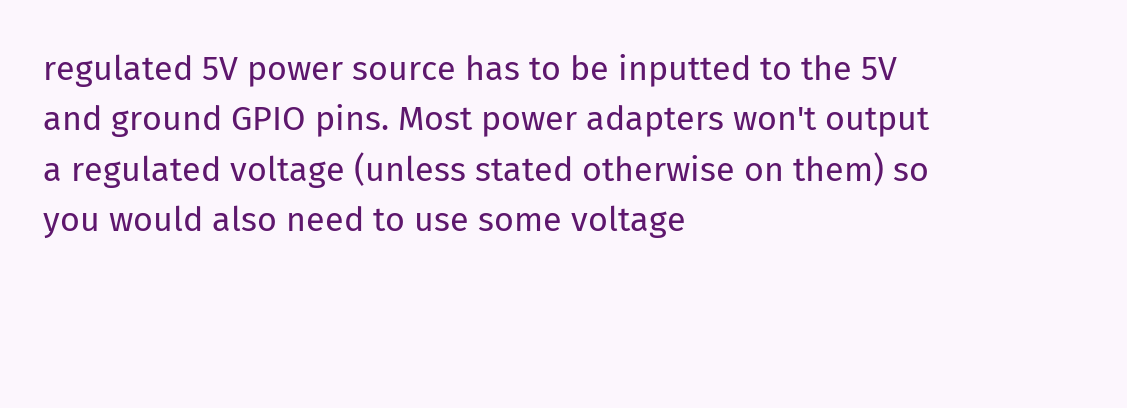regulated 5V power source has to be inputted to the 5V and ground GPIO pins. Most power adapters won't output a regulated voltage (unless stated otherwise on them) so you would also need to use some voltage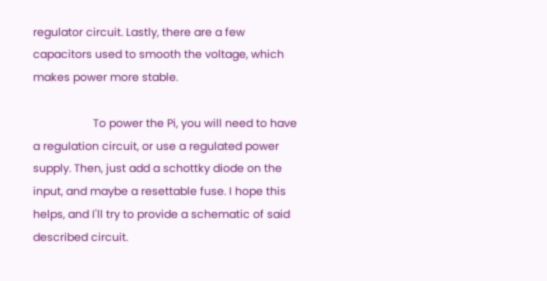regulator circuit. Lastly, there are a few capacitors used to smooth the voltage, which makes power more stable.

                    To power the Pi, you will need to have a regulation circuit, or use a regulated power supply. Then, just add a schottky diode on the input, and maybe a resettable fuse. I hope this helps, and I'll try to provide a schematic of said described circuit.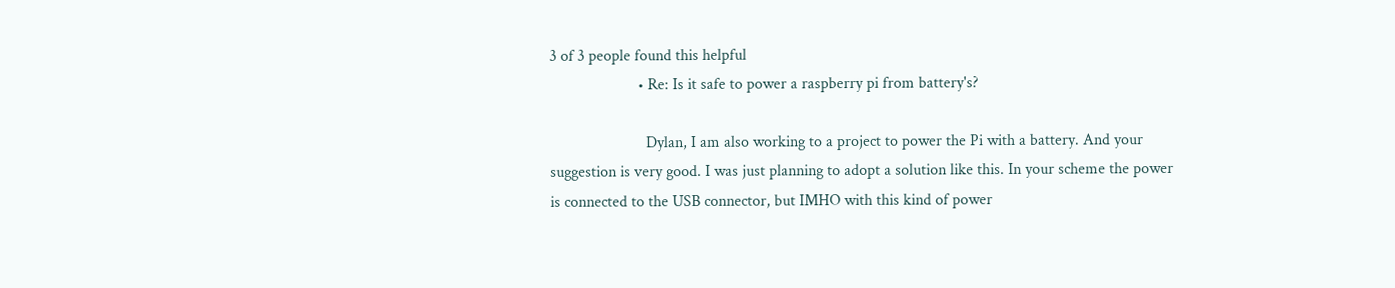3 of 3 people found this helpful
                      • Re: Is it safe to power a raspberry pi from battery's?

                        Dylan, I am also working to a project to power the Pi with a battery. And your suggestion is very good. I was just planning to adopt a solution like this. In your scheme the power is connected to the USB connector, but IMHO with this kind of power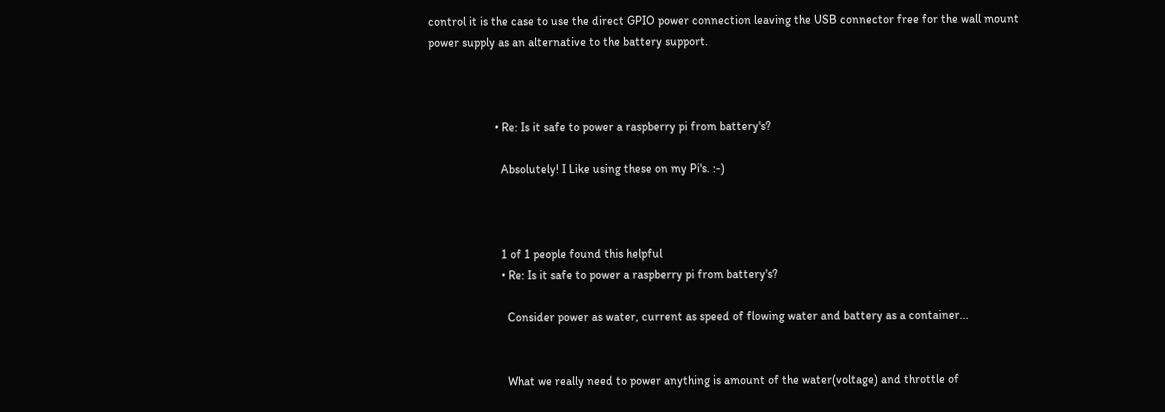control it is the case to use the direct GPIO power connection leaving the USB connector free for the wall mount power supply as an alternative to the battery support.



                      • Re: Is it safe to power a raspberry pi from battery's?

                        Absolutely! I Like using these on my Pi's. :-)



                        1 of 1 people found this helpful
                        • Re: Is it safe to power a raspberry pi from battery's?

                          Consider power as water, current as speed of flowing water and battery as a container...


                          What we really need to power anything is amount of the water(voltage) and throttle of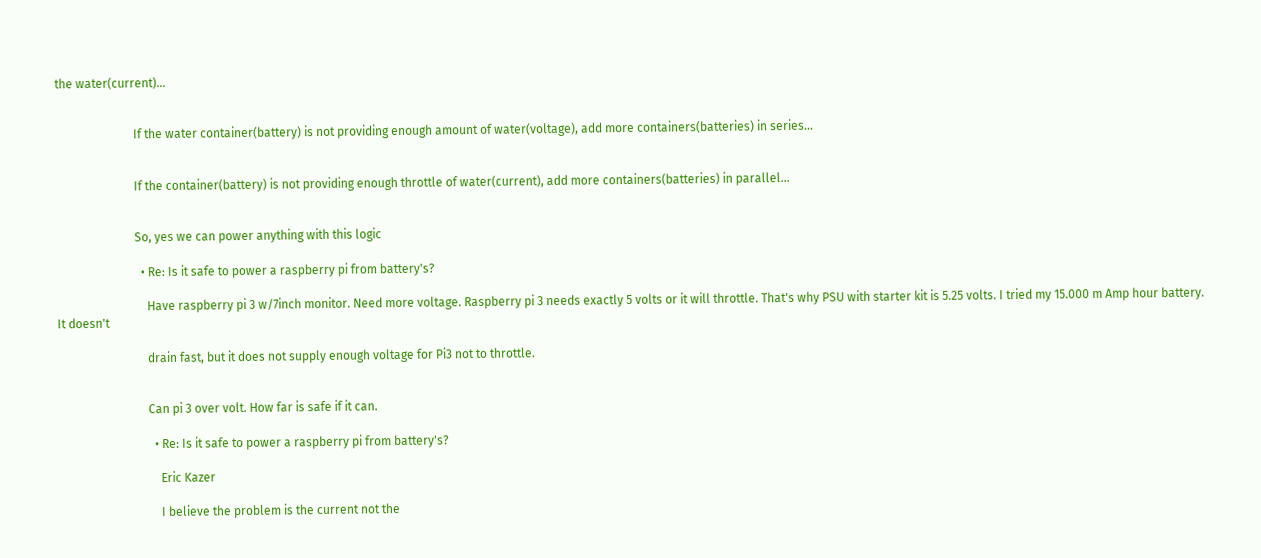the water(current)...


                          If the water container(battery) is not providing enough amount of water(voltage), add more containers(batteries) in series...


                          If the container(battery) is not providing enough throttle of water(current), add more containers(batteries) in parallel...


                          So, yes we can power anything with this logic

                            • Re: Is it safe to power a raspberry pi from battery's?

                              Have raspberry pi 3 w/7inch monitor. Need more voltage. Raspberry pi 3 needs exactly 5 volts or it will throttle. That's why PSU with starter kit is 5.25 volts. I tried my 15.000 m Amp hour battery. It doesn't

                              drain fast, but it does not supply enough voltage for Pi3 not to throttle.


                              Can pi 3 over volt. How far is safe if it can.

                                • Re: Is it safe to power a raspberry pi from battery's?

                                  Eric Kazer

                                  I believe the problem is the current not the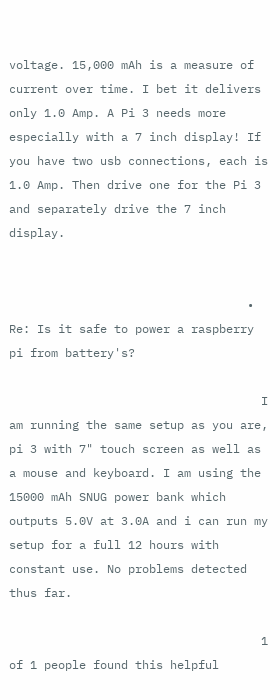voltage. 15,000 mAh is a measure of current over time. I bet it delivers only 1.0 Amp. A Pi 3 needs more especially with a 7 inch display! If you have two usb connections, each is 1.0 Amp. Then drive one for the Pi 3 and separately drive the 7 inch display.


                                  • Re: Is it safe to power a raspberry pi from battery's?

                                    I am running the same setup as you are, pi 3 with 7" touch screen as well as a mouse and keyboard. I am using the 15000 mAh SNUG power bank which outputs 5.0V at 3.0A and i can run my setup for a full 12 hours with constant use. No problems detected thus far.

                                    1 of 1 people found this helpful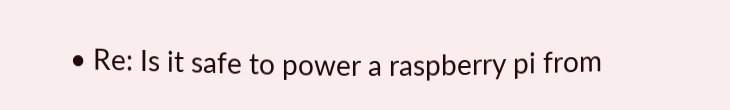• Re: Is it safe to power a raspberry pi from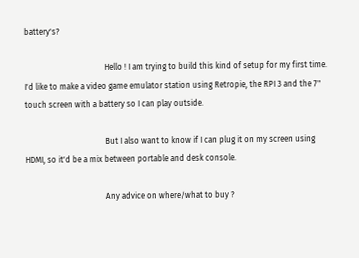battery's?

                                        Hello ! I am trying to build this kind of setup for my first time. I'd like to make a video game emulator station using Retropie, the RPI 3 and the 7" touch screen with a battery so I can play outside.

                                        But I also want to know if I can plug it on my screen using HDMI, so it'd be a mix between portable and desk console.

                                        Any advice on where/what to buy ?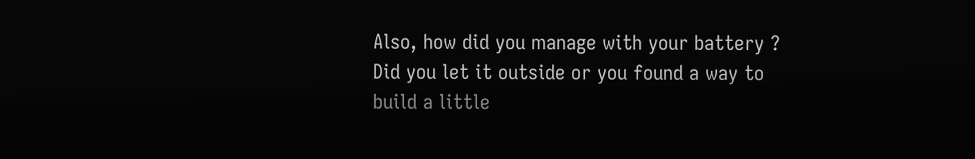Also, how did you manage with your battery ? Did you let it outside or you found a way to build a little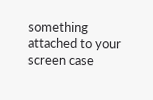something attached to your screen case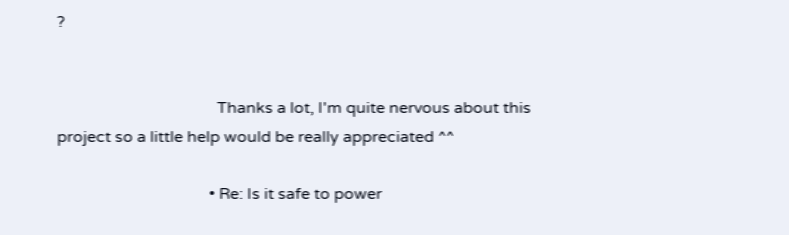?


                                        Thanks a lot, I'm quite nervous about this project so a little help would be really appreciated ^^

                                      • Re: Is it safe to power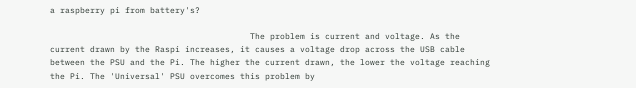a raspberry pi from battery's?

                                        The problem is current and voltage. As the current drawn by the Raspi increases, it causes a voltage drop across the USB cable between the PSU and the Pi. The higher the current drawn, the lower the voltage reaching the Pi. The 'Universal' PSU overcomes this problem by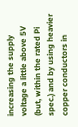increasing the supply voltage a little above 5V (but, within the rated Pi spec.) and by using heavier copper conductors in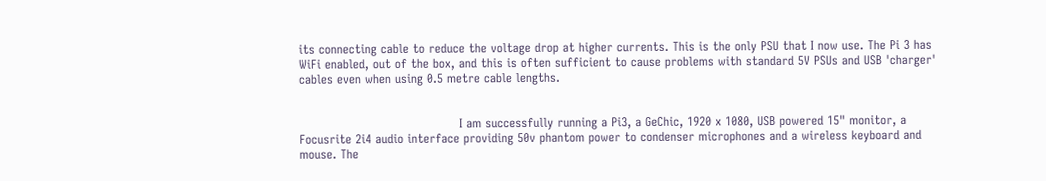its connecting cable to reduce the voltage drop at higher currents. This is the only PSU that I now use. The Pi 3 has WiFi enabled, out of the box, and this is often sufficient to cause problems with standard 5V PSUs and USB 'charger' cables even when using 0.5 metre cable lengths.


                                        I am successfully running a Pi3, a GeChic, 1920 x 1080, USB powered 15" monitor, a Focusrite 2i4 audio interface providing 50v phantom power to condenser microphones and a wireless keyboard and mouse. The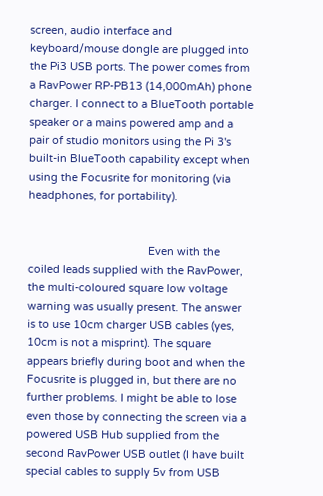screen, audio interface and keyboard/mouse dongle are plugged into the Pi3 USB ports. The power comes from a RavPower RP-PB13 (14,000mAh) phone charger. I connect to a BlueTooth portable speaker or a mains powered amp and a pair of studio monitors using the Pi 3's built-in BlueTooth capability except when using the Focusrite for monitoring (via headphones, for portability).


                                        Even with the coiled leads supplied with the RavPower, the multi-coloured square low voltage warning was usually present. The answer is to use 10cm charger USB cables (yes, 10cm is not a misprint). The square appears briefly during boot and when the Focusrite is plugged in, but there are no further problems. I might be able to lose even those by connecting the screen via a powered USB Hub supplied from the second RavPower USB outlet (I have built special cables to supply 5v from USB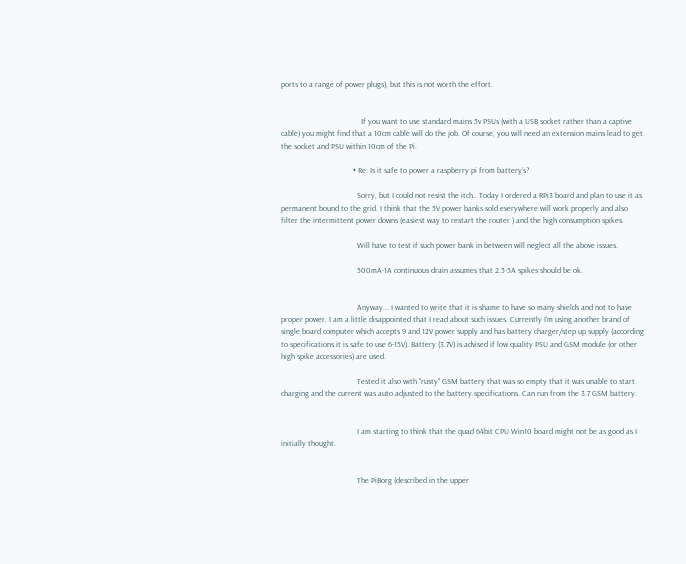ports to a range of power plugs), but this is not worth the effort.


                                        If you want to use standard mains 5v PSUs (with a USB socket rather than a captive cable) you might find that a 10cm cable will do the job. Of course, you will need an extension mains lead to get the socket and PSU within 10cm of the Pi.

                                    • Re: Is it safe to power a raspberry pi from battery's?

                                      Sorry, but I could not resist the itch.. Today I ordered a RPi3 board and plan to use it as permanent bound to the grid. I think that the 5V power banks sold everywhere will work properly and also filter the intermittent power downs (easiest way to restart the router ) and the high consumption spikes.

                                      Will have to test if such power bank in between will neglect all the above issues.

                                      500mA-1A continuous drain assumes that 2.5-5A spikes should be ok.


                                      Anyway... I wanted to write that it is shame to have so many shields and not to have proper power. I am a little disappointed that I read about such issues. Currently I'm using another brand of single board computer which accepts 9 and 12V power supply and has battery charger/step up supply (according to specifications it is safe to use 6-15V). Battery (3.7V) is advised if low quality PSU and GSM module (or other high spike accessories) are used.

                                      Tested it also with "rusty" GSM battery that was so empty that it was unable to start charging and the current was auto adjusted to the battery specifications. Can run from the 3.7 GSM battery.


                                      I am starting to think that the quad 64bit CPU Win10 board might not be as good as I initially thought.


                                      The PiBorg (described in the upper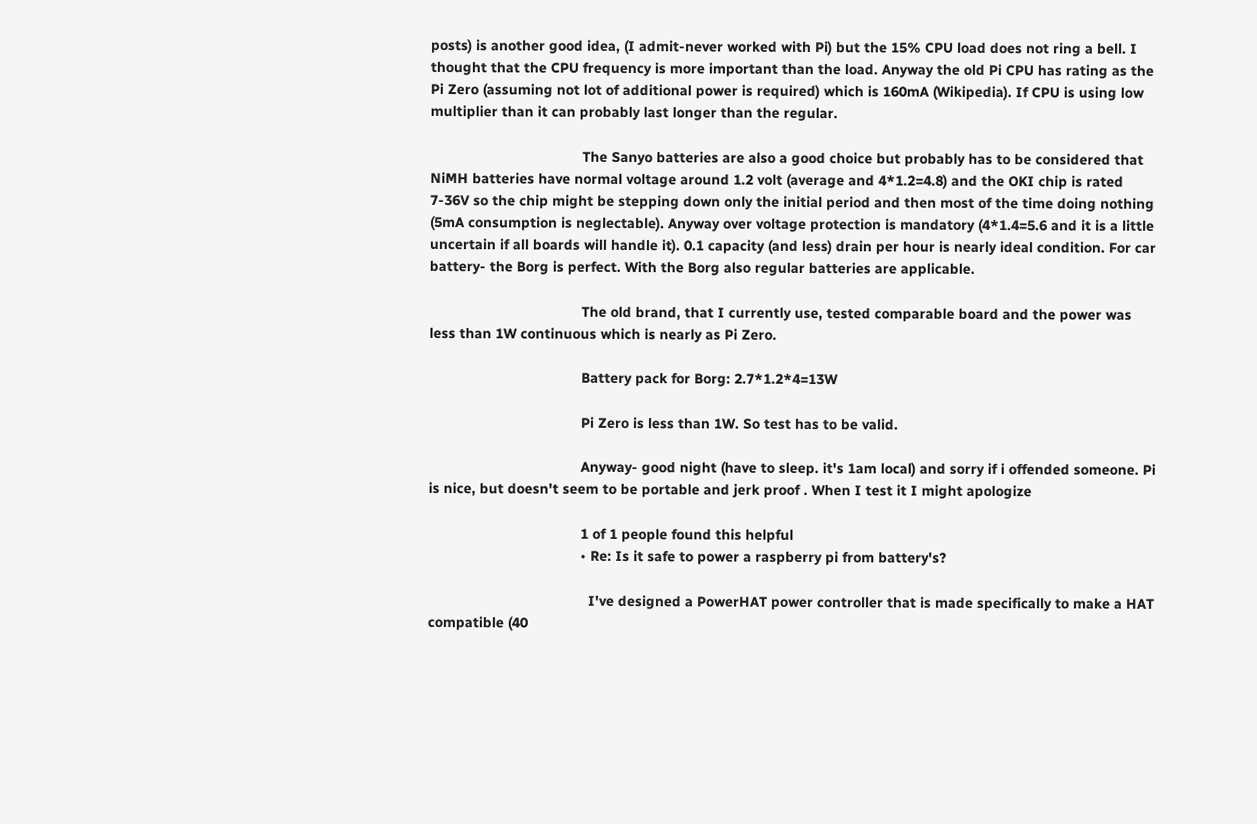posts) is another good idea, (I admit-never worked with Pi) but the 15% CPU load does not ring a bell. I thought that the CPU frequency is more important than the load. Anyway the old Pi CPU has rating as the Pi Zero (assuming not lot of additional power is required) which is 160mA (Wikipedia). If CPU is using low multiplier than it can probably last longer than the regular.

                                      The Sanyo batteries are also a good choice but probably has to be considered that NiMH batteries have normal voltage around 1.2 volt (average and 4*1.2=4.8) and the OKI chip is rated 7-36V so the chip might be stepping down only the initial period and then most of the time doing nothing (5mA consumption is neglectable). Anyway over voltage protection is mandatory (4*1.4=5.6 and it is a little uncertain if all boards will handle it). 0.1 capacity (and less) drain per hour is nearly ideal condition. For car battery- the Borg is perfect. With the Borg also regular batteries are applicable.

                                      The old brand, that I currently use, tested comparable board and the power was less than 1W continuous which is nearly as Pi Zero.

                                      Battery pack for Borg: 2.7*1.2*4=13W

                                      Pi Zero is less than 1W. So test has to be valid.

                                      Anyway- good night (have to sleep. it's 1am local) and sorry if i offended someone. Pi is nice, but doesn't seem to be portable and jerk proof . When I test it I might apologize

                                      1 of 1 people found this helpful
                                      • Re: Is it safe to power a raspberry pi from battery's?

                                        I've designed a PowerHAT power controller that is made specifically to make a HAT compatible (40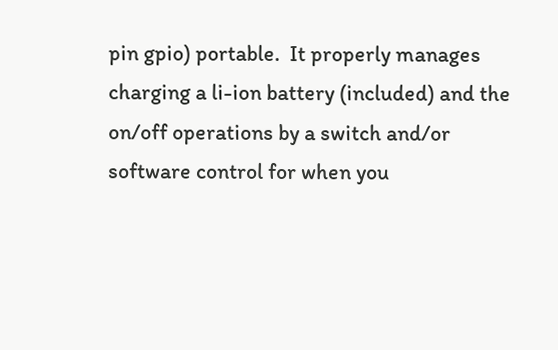pin gpio) portable.  It properly manages charging a li-ion battery (included) and the on/off operations by a switch and/or software control for when you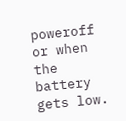poweroff or when the battery gets low.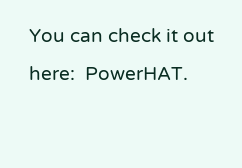You can check it out here:  PowerHAT.